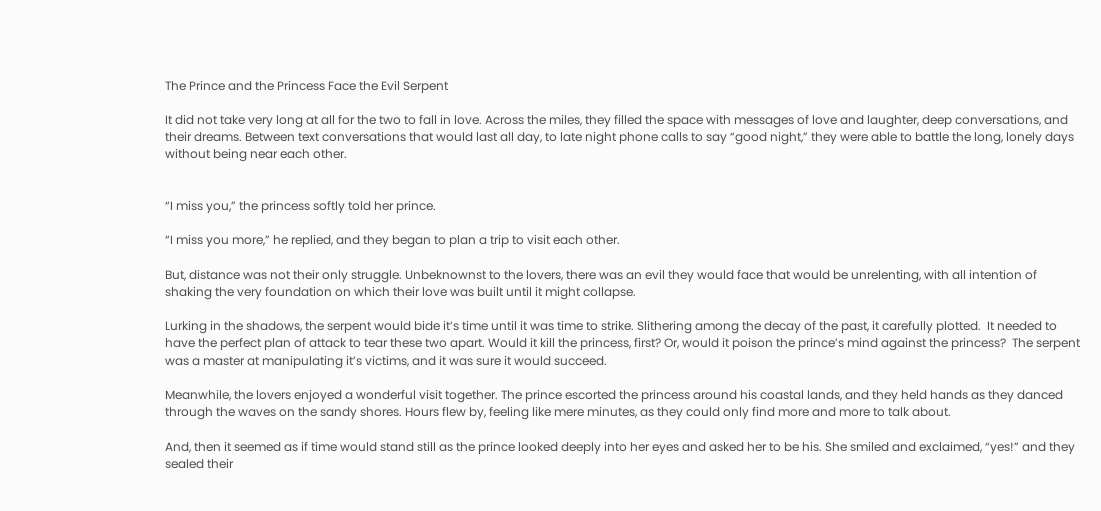The Prince and the Princess Face the Evil Serpent

It did not take very long at all for the two to fall in love. Across the miles, they filled the space with messages of love and laughter, deep conversations, and their dreams. Between text conversations that would last all day, to late night phone calls to say “good night,” they were able to battle the long, lonely days without being near each other.


“I miss you,” the princess softly told her prince.

“I miss you more,” he replied, and they began to plan a trip to visit each other.

But, distance was not their only struggle. Unbeknownst to the lovers, there was an evil they would face that would be unrelenting, with all intention of shaking the very foundation on which their love was built until it might collapse.

Lurking in the shadows, the serpent would bide it’s time until it was time to strike. Slithering among the decay of the past, it carefully plotted.  It needed to have the perfect plan of attack to tear these two apart. Would it kill the princess, first? Or, would it poison the prince’s mind against the princess?  The serpent was a master at manipulating it’s victims, and it was sure it would succeed.

Meanwhile, the lovers enjoyed a wonderful visit together. The prince escorted the princess around his coastal lands, and they held hands as they danced through the waves on the sandy shores. Hours flew by, feeling like mere minutes, as they could only find more and more to talk about.

And, then it seemed as if time would stand still as the prince looked deeply into her eyes and asked her to be his. She smiled and exclaimed, “yes!” and they sealed their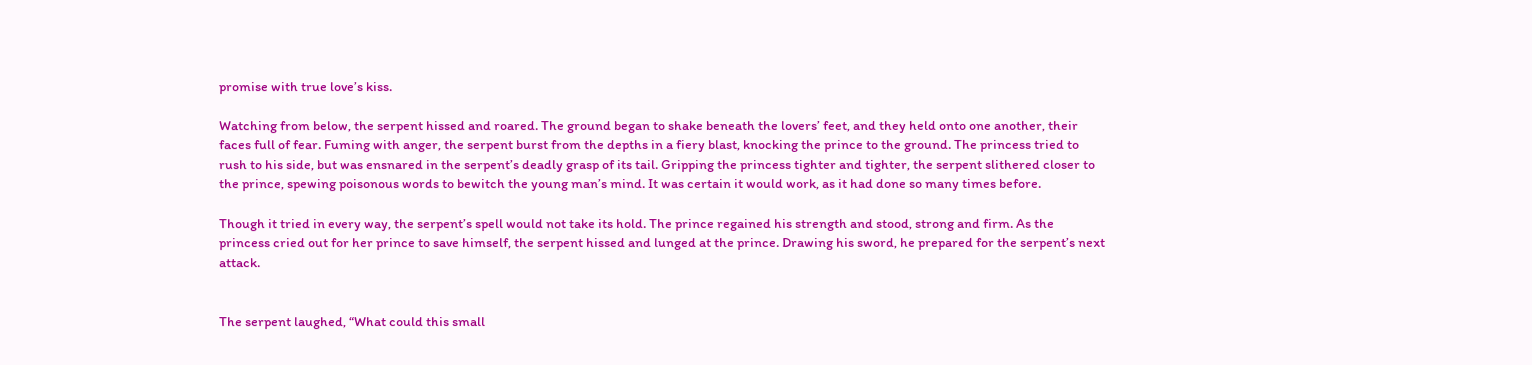promise with true love’s kiss.

Watching from below, the serpent hissed and roared. The ground began to shake beneath the lovers’ feet, and they held onto one another, their faces full of fear. Fuming with anger, the serpent burst from the depths in a fiery blast, knocking the prince to the ground. The princess tried to rush to his side, but was ensnared in the serpent’s deadly grasp of its tail. Gripping the princess tighter and tighter, the serpent slithered closer to the prince, spewing poisonous words to bewitch the young man’s mind. It was certain it would work, as it had done so many times before.

Though it tried in every way, the serpent’s spell would not take its hold. The prince regained his strength and stood, strong and firm. As the princess cried out for her prince to save himself, the serpent hissed and lunged at the prince. Drawing his sword, he prepared for the serpent’s next attack.


The serpent laughed, “What could this small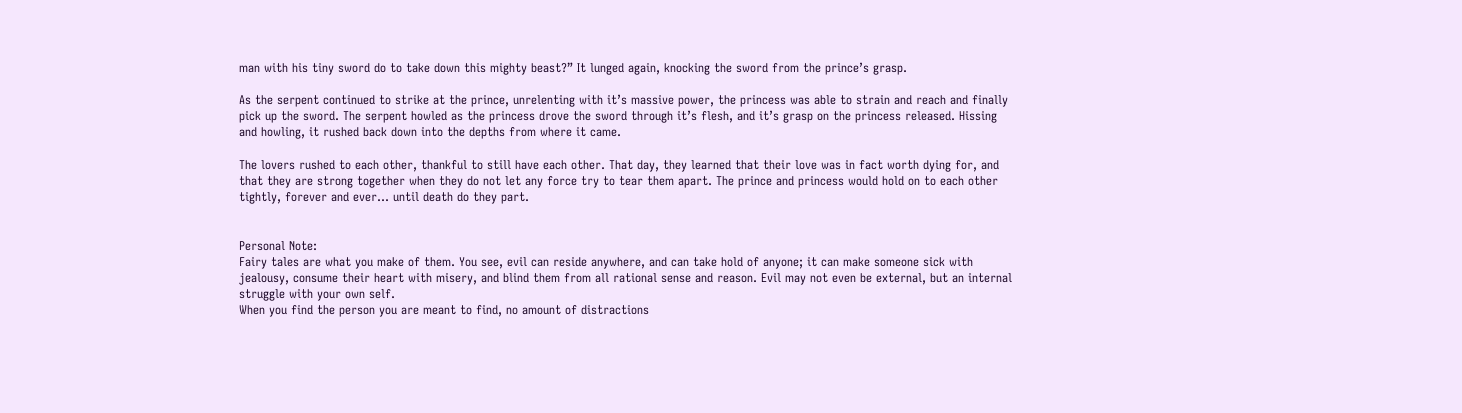man with his tiny sword do to take down this mighty beast?” It lunged again, knocking the sword from the prince’s grasp.

As the serpent continued to strike at the prince, unrelenting with it’s massive power, the princess was able to strain and reach and finally pick up the sword. The serpent howled as the princess drove the sword through it’s flesh, and it’s grasp on the princess released. Hissing and howling, it rushed back down into the depths from where it came.

The lovers rushed to each other, thankful to still have each other. That day, they learned that their love was in fact worth dying for, and that they are strong together when they do not let any force try to tear them apart. The prince and princess would hold on to each other tightly, forever and ever… until death do they part.


Personal Note:
Fairy tales are what you make of them. You see, evil can reside anywhere, and can take hold of anyone; it can make someone sick with jealousy, consume their heart with misery, and blind them from all rational sense and reason. Evil may not even be external, but an internal struggle with your own self.
When you find the person you are meant to find, no amount of distractions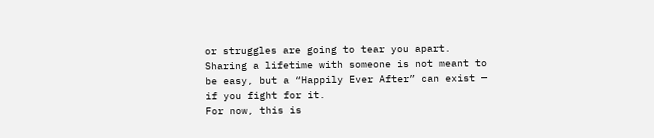or struggles are going to tear you apart. Sharing a lifetime with someone is not meant to be easy, but a “Happily Ever After” can exist — if you fight for it.
For now, this is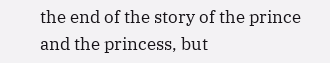the end of the story of the prince and the princess, but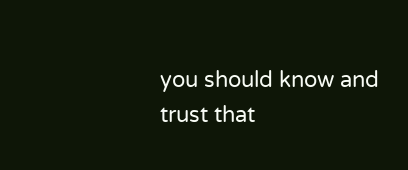you should know and trust that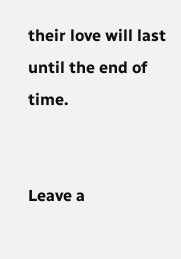their love will last until the end of time.


Leave a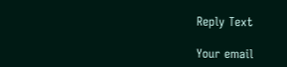Reply Text

Your email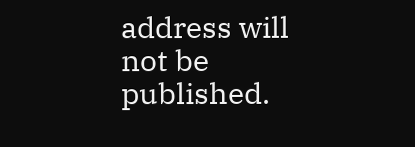address will not be published.